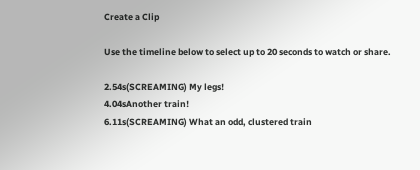Create a Clip

Use the timeline below to select up to 20 seconds to watch or share.

2.54s(SCREAMING) My legs!
4.04sAnother train!
6.11s(SCREAMING) What an odd, clustered train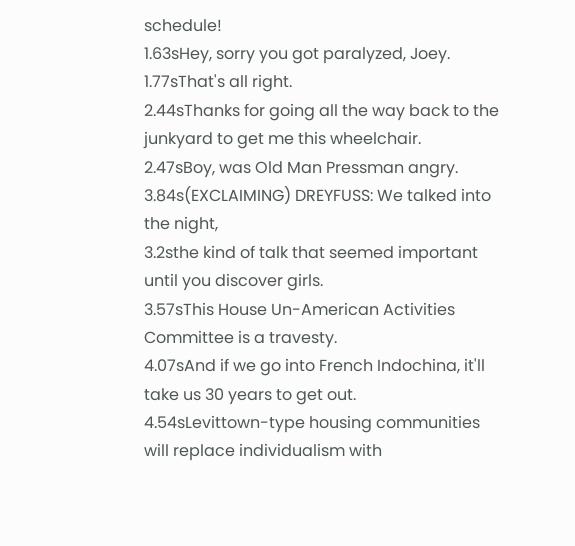schedule!
1.63sHey, sorry you got paralyzed, Joey.
1.77sThat's all right.
2.44sThanks for going all the way back to the junkyard to get me this wheelchair.
2.47sBoy, was Old Man Pressman angry.
3.84s(EXCLAIMING) DREYFUSS: We talked into the night,
3.2sthe kind of talk that seemed important until you discover girls.
3.57sThis House Un-American Activities Committee is a travesty.
4.07sAnd if we go into French Indochina, it'll take us 30 years to get out.
4.54sLevittown-type housing communities will replace individualism with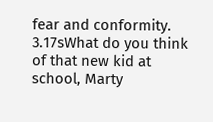fear and conformity.
3.17sWhat do you think of that new kid at school, Marty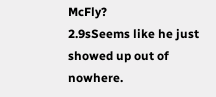McFly?
2.9sSeems like he just showed up out of nowhere.